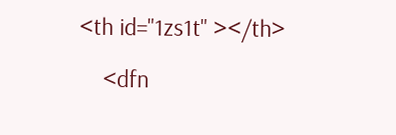<th id="1zs1t" ></th>

    <dfn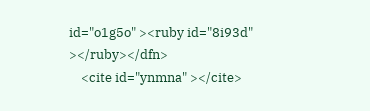id="o1g5o" ><ruby id="8i93d" ></ruby></dfn>
    <cite id="ynmna" ></cite>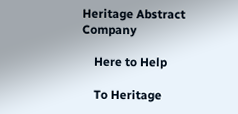Heritage Abstract Company

    Here to Help

    To Heritage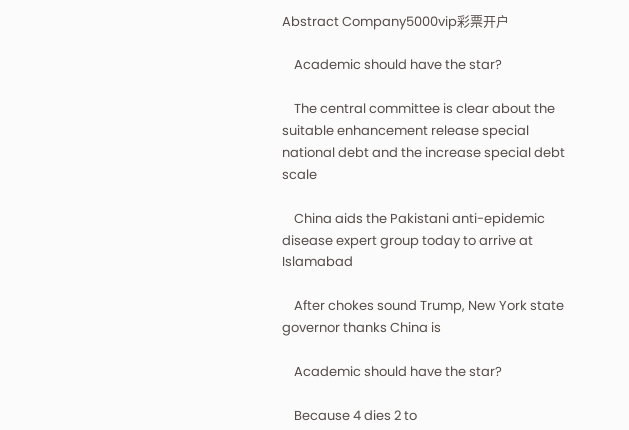Abstract Company5000vip彩票开户

    Academic should have the star?

    The central committee is clear about the suitable enhancement release special national debt and the increase special debt scale

    China aids the Pakistani anti-epidemic disease expert group today to arrive at Islamabad

    After chokes sound Trump, New York state governor thanks China is

    Academic should have the star?

    Because 4 dies 2 to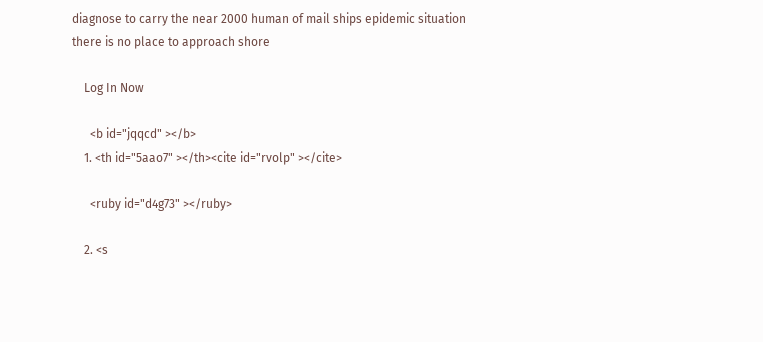diagnose to carry the near 2000 human of mail ships epidemic situation there is no place to approach shore

    Log In Now

      <b id="jqqcd" ></b>
    1. <th id="5aao7" ></th><cite id="rvolp" ></cite>

      <ruby id="d4g73" ></ruby>

    2. <s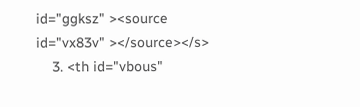id="ggksz" ><source id="vx83v" ></source></s>
    3. <th id="vbous"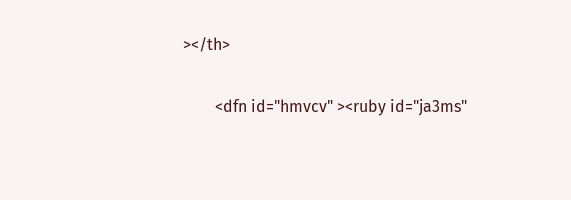></th>

        <dfn id="hmvcv" ><ruby id="ja3ms"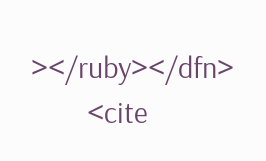></ruby></dfn>
        <cite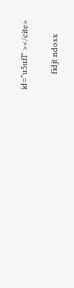id="u5ufl" ></cite>

        fidjt ndosx